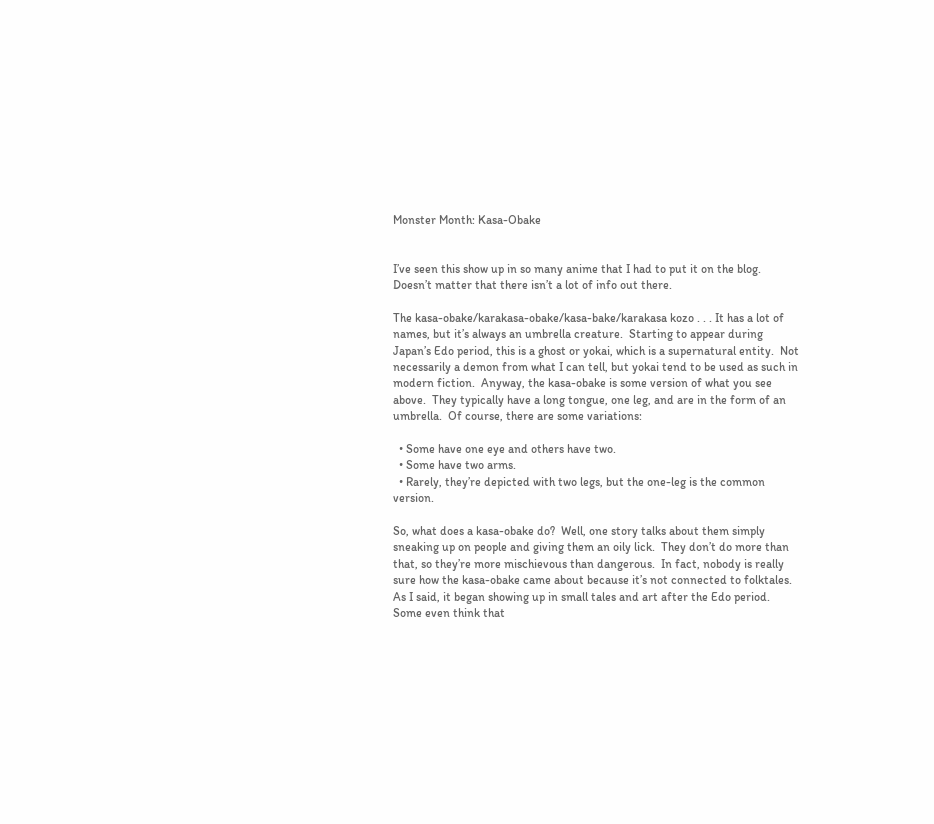Monster Month: Kasa-Obake


I’ve seen this show up in so many anime that I had to put it on the blog.  Doesn’t matter that there isn’t a lot of info out there.

The kasa-obake/karakasa-obake/kasa-bake/karakasa kozo . . . It has a lot of names, but it’s always an umbrella creature.  Starting to appear during Japan’s Edo period, this is a ghost or yokai, which is a supernatural entity.  Not necessarily a demon from what I can tell, but yokai tend to be used as such in modern fiction.  Anyway, the kasa-obake is some version of what you see above.  They typically have a long tongue, one leg, and are in the form of an umbrella.  Of course, there are some variations:

  • Some have one eye and others have two.
  • Some have two arms.
  • Rarely, they’re depicted with two legs, but the one-leg is the common version.

So, what does a kasa-obake do?  Well, one story talks about them simply sneaking up on people and giving them an oily lick.  They don’t do more than that, so they’re more mischievous than dangerous.  In fact, nobody is really sure how the kasa-obake came about because it’s not connected to folktales.  As I said, it began showing up in small tales and art after the Edo period.  Some even think that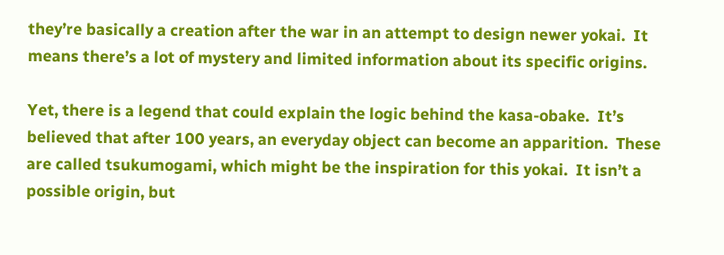they’re basically a creation after the war in an attempt to design newer yokai.  It means there’s a lot of mystery and limited information about its specific origins.

Yet, there is a legend that could explain the logic behind the kasa-obake.  It’s believed that after 100 years, an everyday object can become an apparition.  These are called tsukumogami, which might be the inspiration for this yokai.  It isn’t a possible origin, but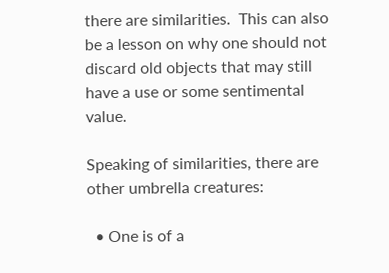there are similarities.  This can also be a lesson on why one should not discard old objects that may still have a use or some sentimental value.

Speaking of similarities, there are other umbrella creatures:

  • One is of a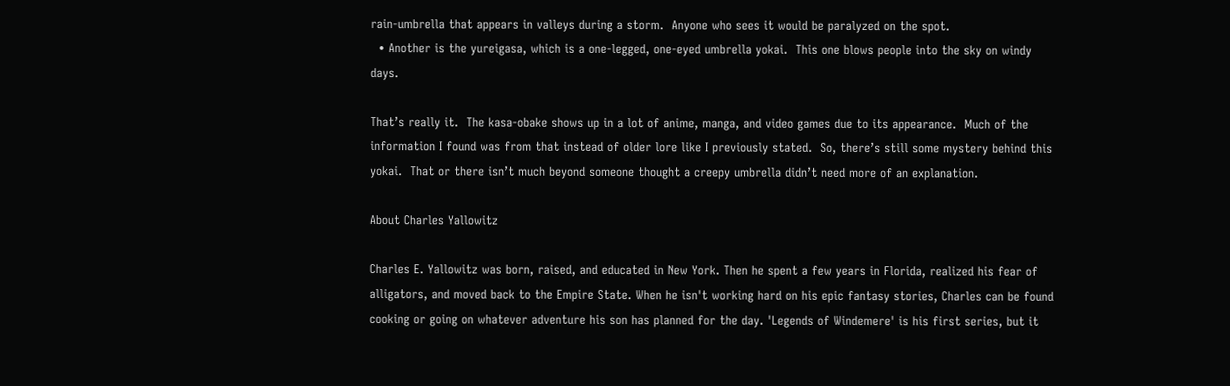rain-umbrella that appears in valleys during a storm.  Anyone who sees it would be paralyzed on the spot.
  • Another is the yureigasa, which is a one-legged, one-eyed umbrella yokai.  This one blows people into the sky on windy days.

That’s really it.  The kasa-obake shows up in a lot of anime, manga, and video games due to its appearance.  Much of the information I found was from that instead of older lore like I previously stated.  So, there’s still some mystery behind this yokai.  That or there isn’t much beyond someone thought a creepy umbrella didn’t need more of an explanation.

About Charles Yallowitz

Charles E. Yallowitz was born, raised, and educated in New York. Then he spent a few years in Florida, realized his fear of alligators, and moved back to the Empire State. When he isn't working hard on his epic fantasy stories, Charles can be found cooking or going on whatever adventure his son has planned for the day. 'Legends of Windemere' is his first series, but it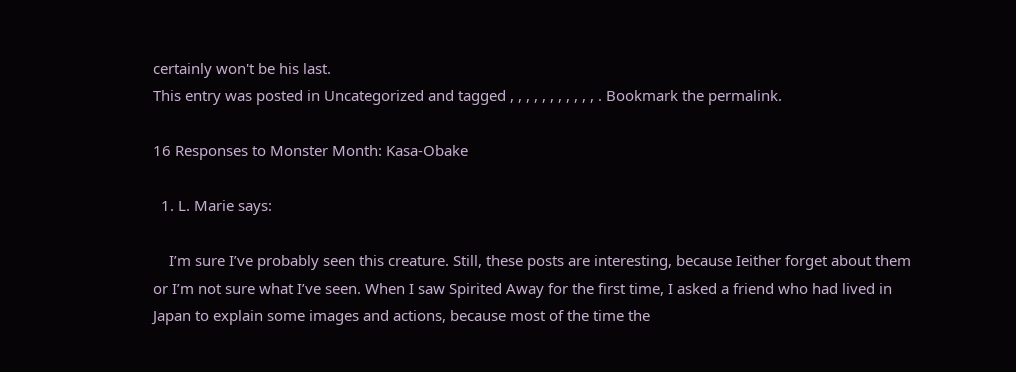certainly won't be his last.
This entry was posted in Uncategorized and tagged , , , , , , , , , , , . Bookmark the permalink.

16 Responses to Monster Month: Kasa-Obake

  1. L. Marie says:

    I’m sure I’ve probably seen this creature. Still, these posts are interesting, because Ieither forget about them or I’m not sure what I’ve seen. When I saw Spirited Away for the first time, I asked a friend who had lived in Japan to explain some images and actions, because most of the time the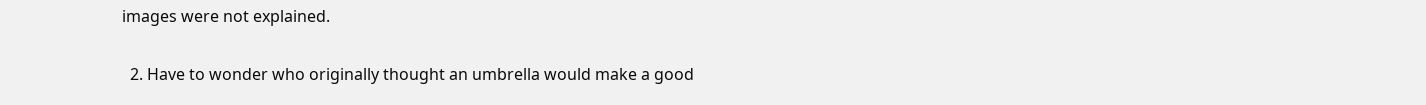images were not explained.


  2. Have to wonder who originally thought an umbrella would make a good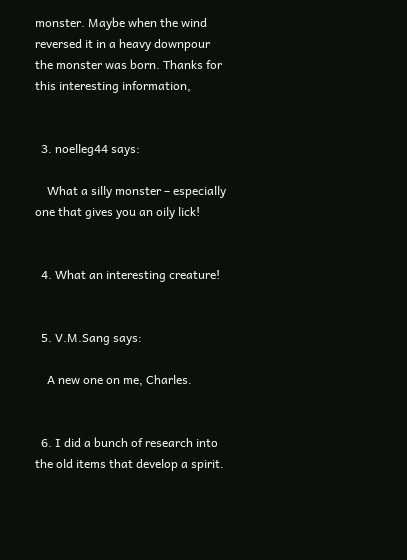monster. Maybe when the wind reversed it in a heavy downpour the monster was born. Thanks for this interesting information,


  3. noelleg44 says:

    What a silly monster – especially one that gives you an oily lick!


  4. What an interesting creature!


  5. V.M.Sang says:

    A new one on me, Charles.


  6. I did a bunch of research into the old items that develop a spirit.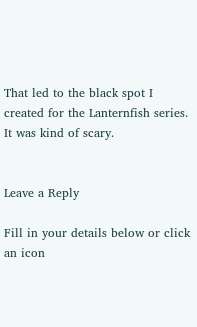That led to the black spot I created for the Lanternfish series. It was kind of scary.


Leave a Reply

Fill in your details below or click an icon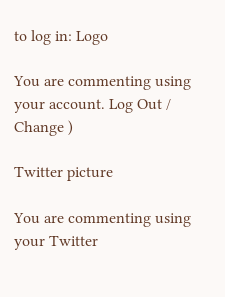to log in: Logo

You are commenting using your account. Log Out /  Change )

Twitter picture

You are commenting using your Twitter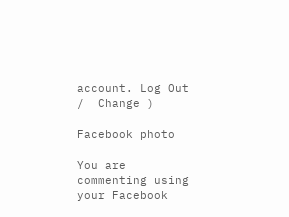account. Log Out /  Change )

Facebook photo

You are commenting using your Facebook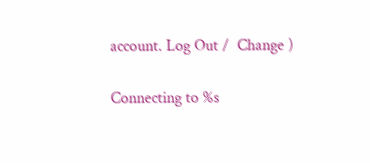account. Log Out /  Change )

Connecting to %s